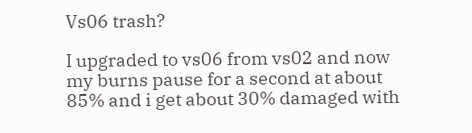Vs06 trash?

I upgraded to vs06 from vs02 and now my burns pause for a second at about 85% and i get about 30% damaged with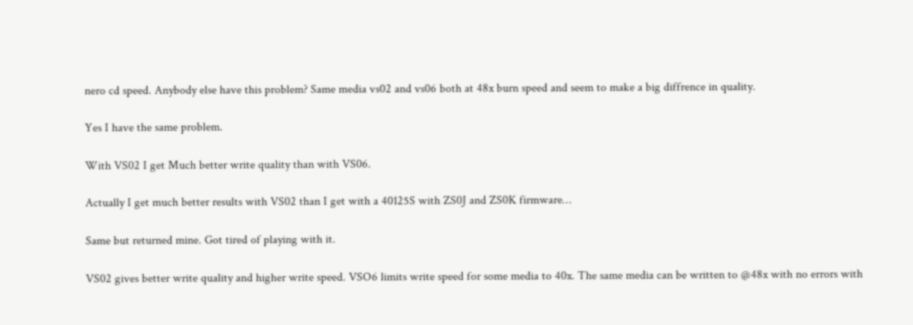nero cd speed. Anybody else have this problem? Same media vs02 and vs06 both at 48x burn speed and seem to make a big diffrence in quality.

Yes I have the same problem.

With VS02 I get Much better write quality than with VS06.

Actually I get much better results with VS02 than I get with a 40125S with ZS0J and ZS0K firmware…

Same but returned mine. Got tired of playing with it.

VS02 gives better write quality and higher write speed. VSO6 limits write speed for some media to 40x. The same media can be written to @48x with no errors with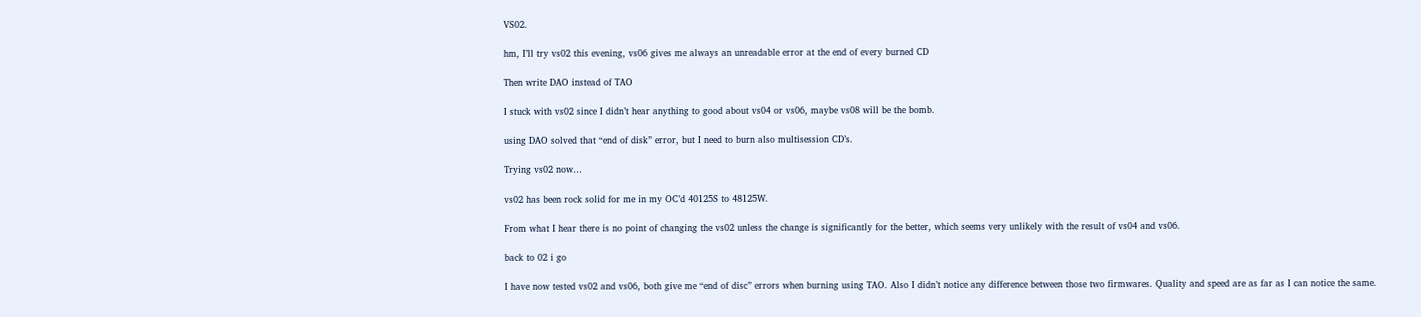VS02.

hm, I’ll try vs02 this evening, vs06 gives me always an unreadable error at the end of every burned CD

Then write DAO instead of TAO

I stuck with vs02 since I didn’t hear anything to good about vs04 or vs06, maybe vs08 will be the bomb.

using DAO solved that “end of disk” error, but I need to burn also multisession CD’s.

Trying vs02 now…

vs02 has been rock solid for me in my OC’d 40125S to 48125W.

From what I hear there is no point of changing the vs02 unless the change is significantly for the better, which seems very unlikely with the result of vs04 and vs06.

back to 02 i go

I have now tested vs02 and vs06, both give me “end of disc” errors when burning using TAO. Also I didn’t notice any difference between those two firmwares. Quality and speed are as far as I can notice the same.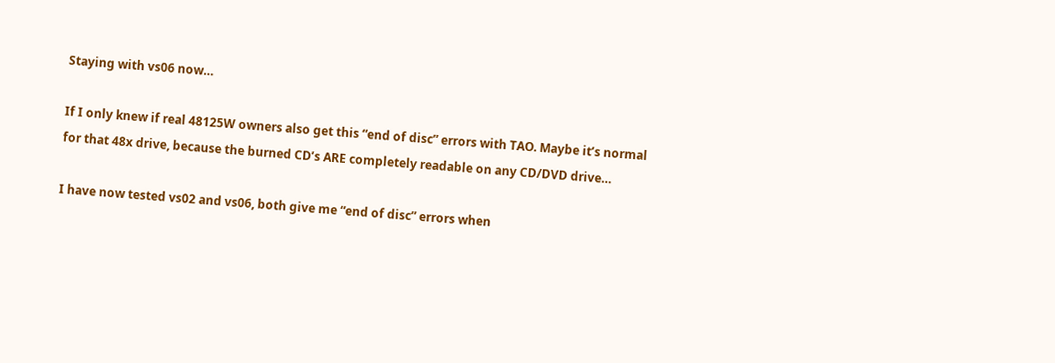Staying with vs06 now…

If I only knew if real 48125W owners also get this “end of disc” errors with TAO. Maybe it’s normal for that 48x drive, because the burned CD’s ARE completely readable on any CD/DVD drive…

I have now tested vs02 and vs06, both give me “end of disc” errors when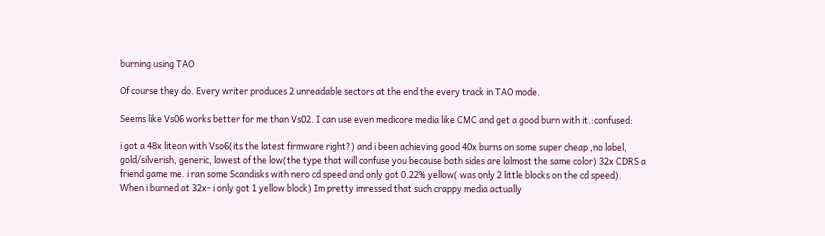burning using TAO

Of course they do. Every writer produces 2 unreadable sectors at the end the every track in TAO mode.

Seems like Vs06 works better for me than Vs02. I can use even medicore media like CMC and get a good burn with it.:confused:

i got a 48x liteon with Vso6(its the latest firmware right?) and i been achieving good 40x burns on some super cheap ,no label, gold/silverish, generic, lowest of the low(the type that will confuse you because both sides are lalmost the same color) 32x CDRS a friend game me. i ran some Scandisks with nero cd speed and only got 0.22% yellow( was only 2 little blocks on the cd speed). When i burned at 32x- i only got 1 yellow block) Im pretty imressed that such crappy media actually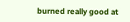burned really good at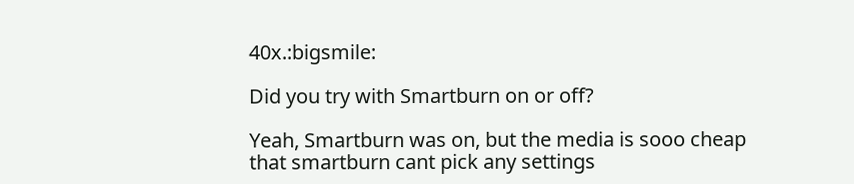40x.:bigsmile:

Did you try with Smartburn on or off?

Yeah, Smartburn was on, but the media is sooo cheap that smartburn cant pick any settings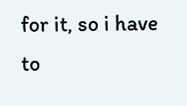for it, so i have to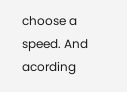choose a speed. And acording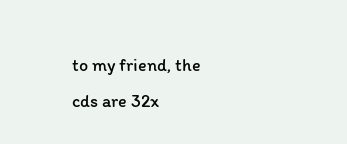to my friend, the cds are 32x